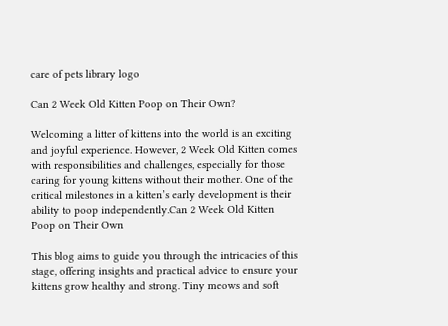care of pets library logo

Can 2 Week Old Kitten Poop on Their Own?

Welcoming a litter of kittens into the world is an exciting and joyful experience. However, 2 Week Old Kitten comes with responsibilities and challenges, especially for those caring for young kittens without their mother. One of the critical milestones in a kitten’s early development is their ability to poop independently.Can 2 Week Old Kitten Poop on Their Own

This blog aims to guide you through the intricacies of this stage, offering insights and practical advice to ensure your kittens grow healthy and strong. Tiny meows and soft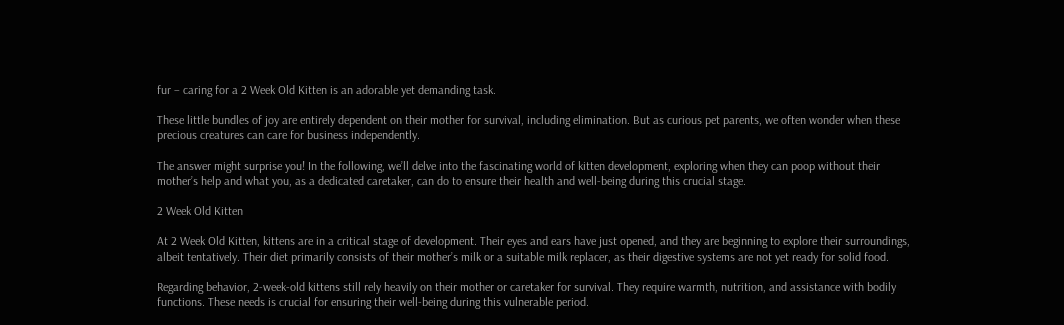fur – caring for a 2 Week Old Kitten is an adorable yet demanding task.

These little bundles of joy are entirely dependent on their mother for survival, including elimination. But as curious pet parents, we often wonder when these precious creatures can care for business independently.

The answer might surprise you! In the following, we’ll delve into the fascinating world of kitten development, exploring when they can poop without their mother’s help and what you, as a dedicated caretaker, can do to ensure their health and well-being during this crucial stage.

2 Week Old Kitten

At 2 Week Old Kitten, kittens are in a critical stage of development. Their eyes and ears have just opened, and they are beginning to explore their surroundings, albeit tentatively. Their diet primarily consists of their mother’s milk or a suitable milk replacer, as their digestive systems are not yet ready for solid food.

Regarding behavior, 2-week-old kittens still rely heavily on their mother or caretaker for survival. They require warmth, nutrition, and assistance with bodily functions. These needs is crucial for ensuring their well-being during this vulnerable period.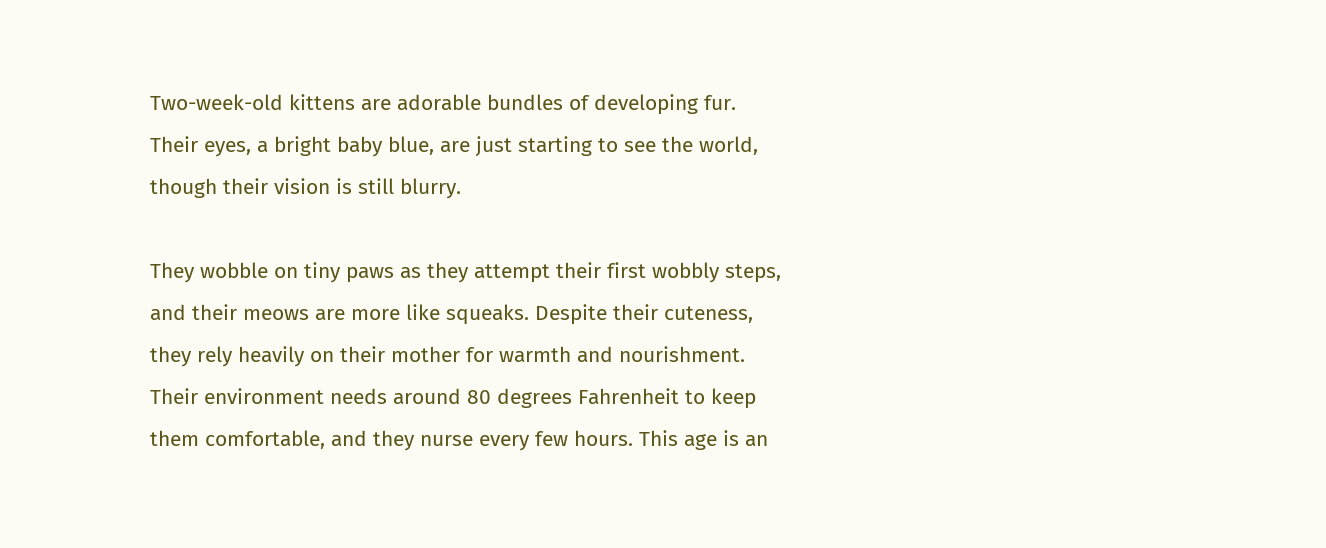Two-week-old kittens are adorable bundles of developing fur. Their eyes, a bright baby blue, are just starting to see the world, though their vision is still blurry.

They wobble on tiny paws as they attempt their first wobbly steps, and their meows are more like squeaks. Despite their cuteness, they rely heavily on their mother for warmth and nourishment. Their environment needs around 80 degrees Fahrenheit to keep them comfortable, and they nurse every few hours. This age is an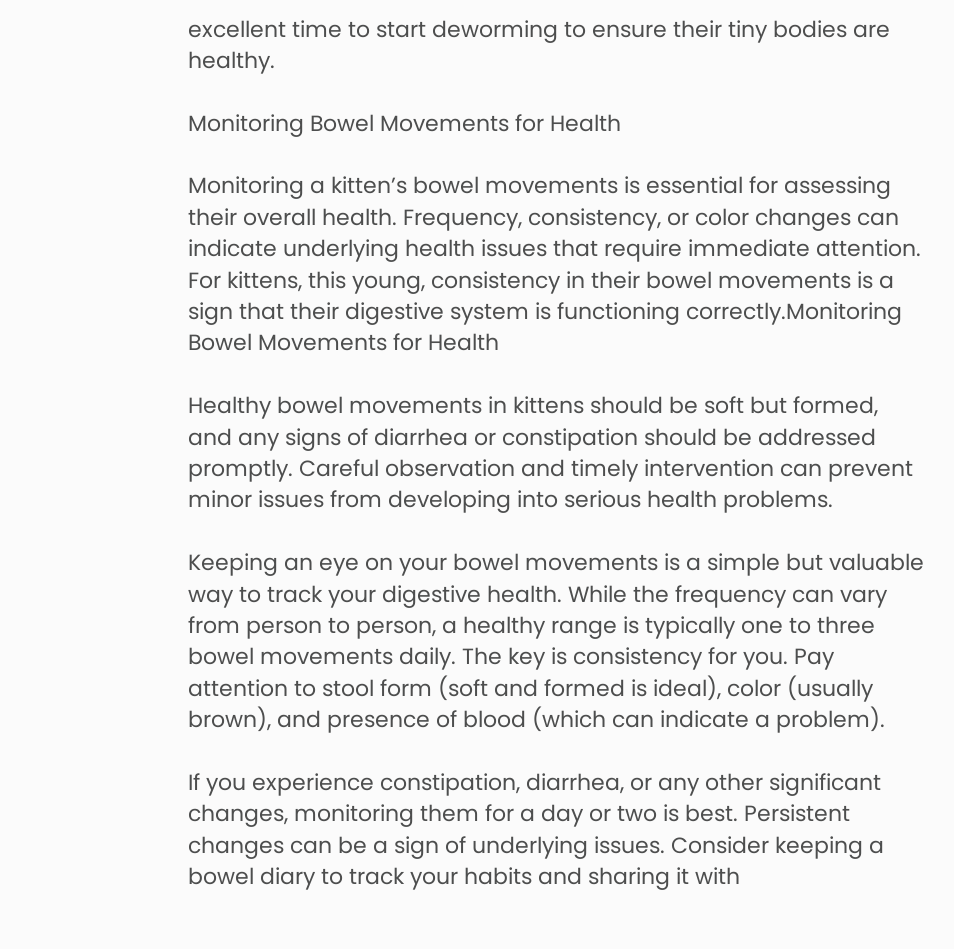excellent time to start deworming to ensure their tiny bodies are healthy.

Monitoring Bowel Movements for Health

Monitoring a kitten’s bowel movements is essential for assessing their overall health. Frequency, consistency, or color changes can indicate underlying health issues that require immediate attention. For kittens, this young, consistency in their bowel movements is a sign that their digestive system is functioning correctly.Monitoring Bowel Movements for Health

Healthy bowel movements in kittens should be soft but formed, and any signs of diarrhea or constipation should be addressed promptly. Careful observation and timely intervention can prevent minor issues from developing into serious health problems.

Keeping an eye on your bowel movements is a simple but valuable way to track your digestive health. While the frequency can vary from person to person, a healthy range is typically one to three bowel movements daily. The key is consistency for you. Pay attention to stool form (soft and formed is ideal), color (usually brown), and presence of blood (which can indicate a problem).

If you experience constipation, diarrhea, or any other significant changes, monitoring them for a day or two is best. Persistent changes can be a sign of underlying issues. Consider keeping a bowel diary to track your habits and sharing it with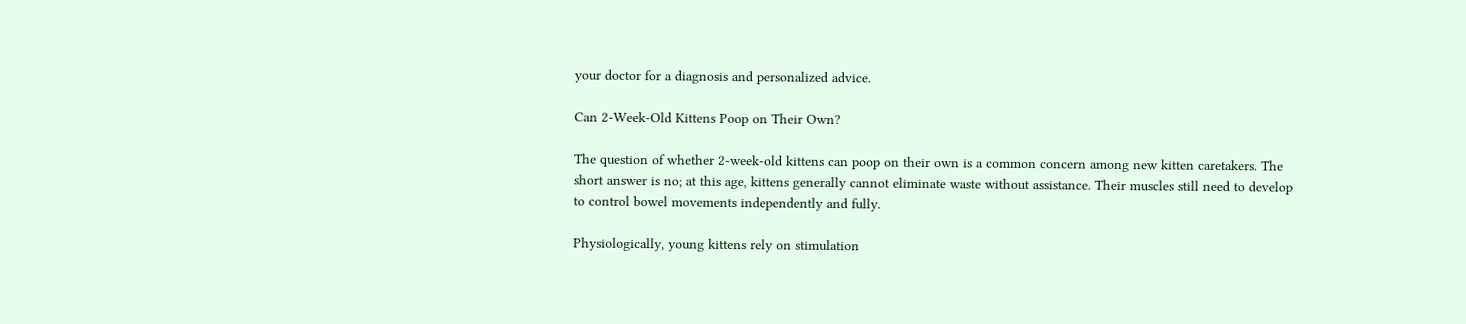your doctor for a diagnosis and personalized advice.

Can 2-Week-Old Kittens Poop on Their Own?

The question of whether 2-week-old kittens can poop on their own is a common concern among new kitten caretakers. The short answer is no; at this age, kittens generally cannot eliminate waste without assistance. Their muscles still need to develop to control bowel movements independently and fully.

Physiologically, young kittens rely on stimulation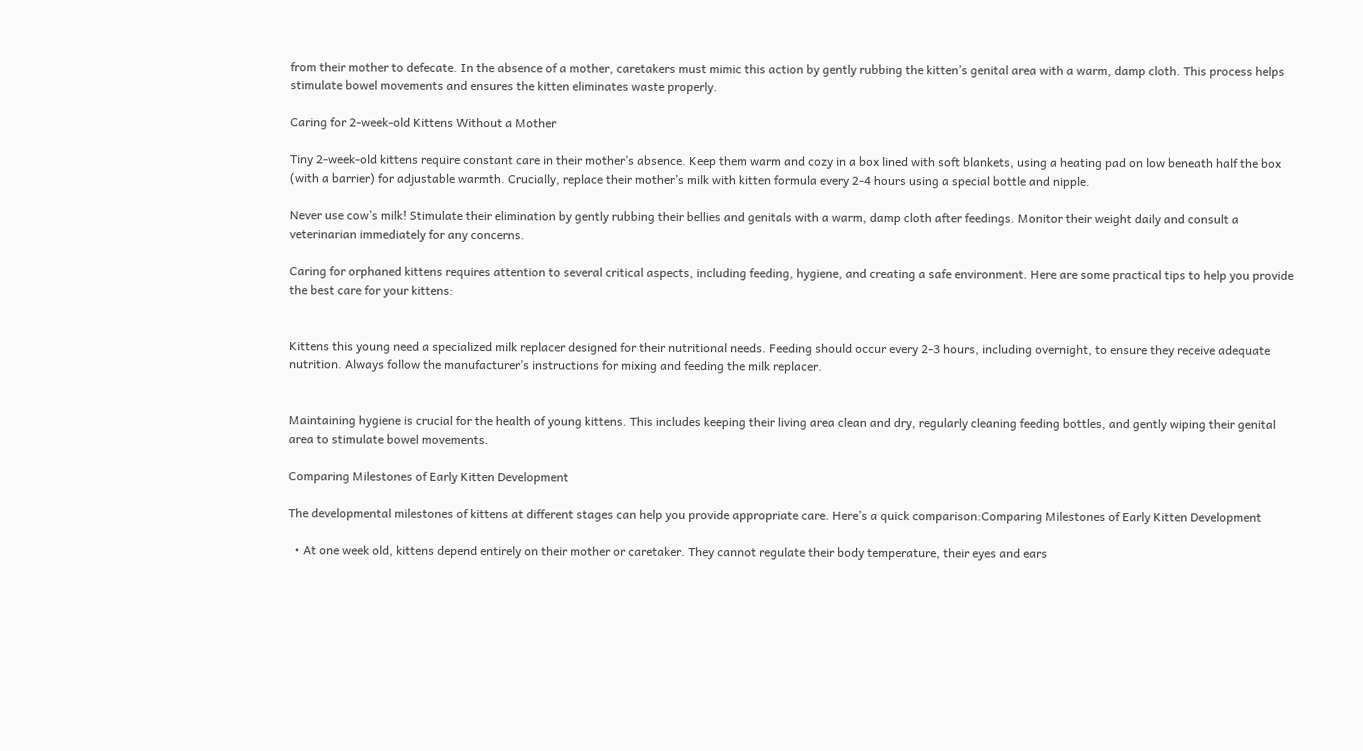from their mother to defecate. In the absence of a mother, caretakers must mimic this action by gently rubbing the kitten’s genital area with a warm, damp cloth. This process helps stimulate bowel movements and ensures the kitten eliminates waste properly.

Caring for 2-week-old Kittens Without a Mother

Tiny 2-week-old kittens require constant care in their mother’s absence. Keep them warm and cozy in a box lined with soft blankets, using a heating pad on low beneath half the box (with a barrier) for adjustable warmth. Crucially, replace their mother’s milk with kitten formula every 2-4 hours using a special bottle and nipple.

Never use cow’s milk! Stimulate their elimination by gently rubbing their bellies and genitals with a warm, damp cloth after feedings. Monitor their weight daily and consult a veterinarian immediately for any concerns.

Caring for orphaned kittens requires attention to several critical aspects, including feeding, hygiene, and creating a safe environment. Here are some practical tips to help you provide the best care for your kittens:


Kittens this young need a specialized milk replacer designed for their nutritional needs. Feeding should occur every 2-3 hours, including overnight, to ensure they receive adequate nutrition. Always follow the manufacturer’s instructions for mixing and feeding the milk replacer.


Maintaining hygiene is crucial for the health of young kittens. This includes keeping their living area clean and dry, regularly cleaning feeding bottles, and gently wiping their genital area to stimulate bowel movements.

Comparing Milestones of Early Kitten Development

The developmental milestones of kittens at different stages can help you provide appropriate care. Here’s a quick comparison:Comparing Milestones of Early Kitten Development

  • At one week old, kittens depend entirely on their mother or caretaker. They cannot regulate their body temperature, their eyes and ears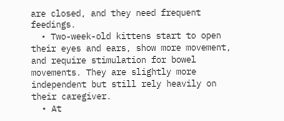are closed, and they need frequent feedings.
  • Two-week-old kittens start to open their eyes and ears, show more movement, and require stimulation for bowel movements. They are slightly more independent but still rely heavily on their caregiver.
  • At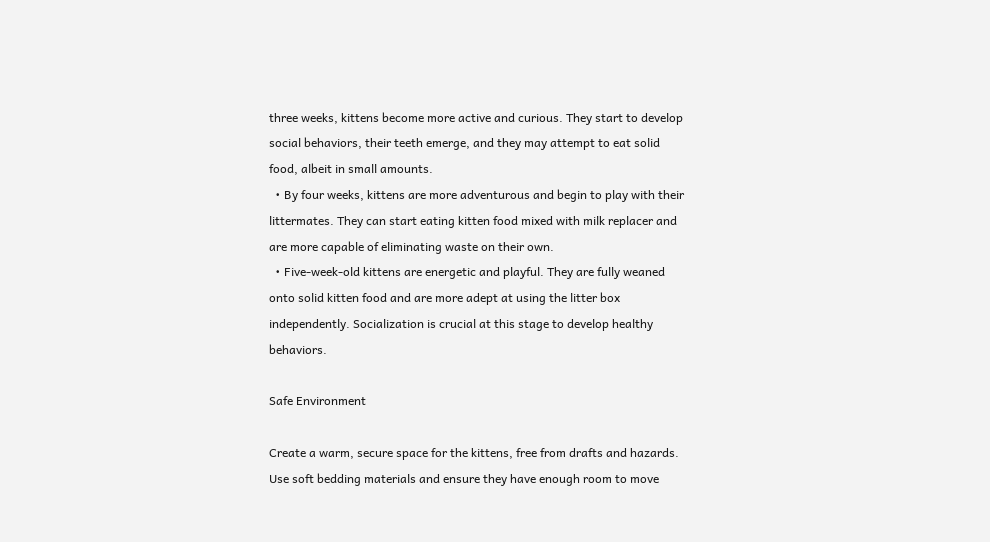three weeks, kittens become more active and curious. They start to develop social behaviors, their teeth emerge, and they may attempt to eat solid food, albeit in small amounts.
  • By four weeks, kittens are more adventurous and begin to play with their littermates. They can start eating kitten food mixed with milk replacer and are more capable of eliminating waste on their own.
  • Five-week-old kittens are energetic and playful. They are fully weaned onto solid kitten food and are more adept at using the litter box independently. Socialization is crucial at this stage to develop healthy behaviors.

Safe Environment

Create a warm, secure space for the kittens, free from drafts and hazards. Use soft bedding materials and ensure they have enough room to move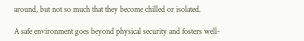around, but not so much that they become chilled or isolated.

A safe environment goes beyond physical security and fosters well-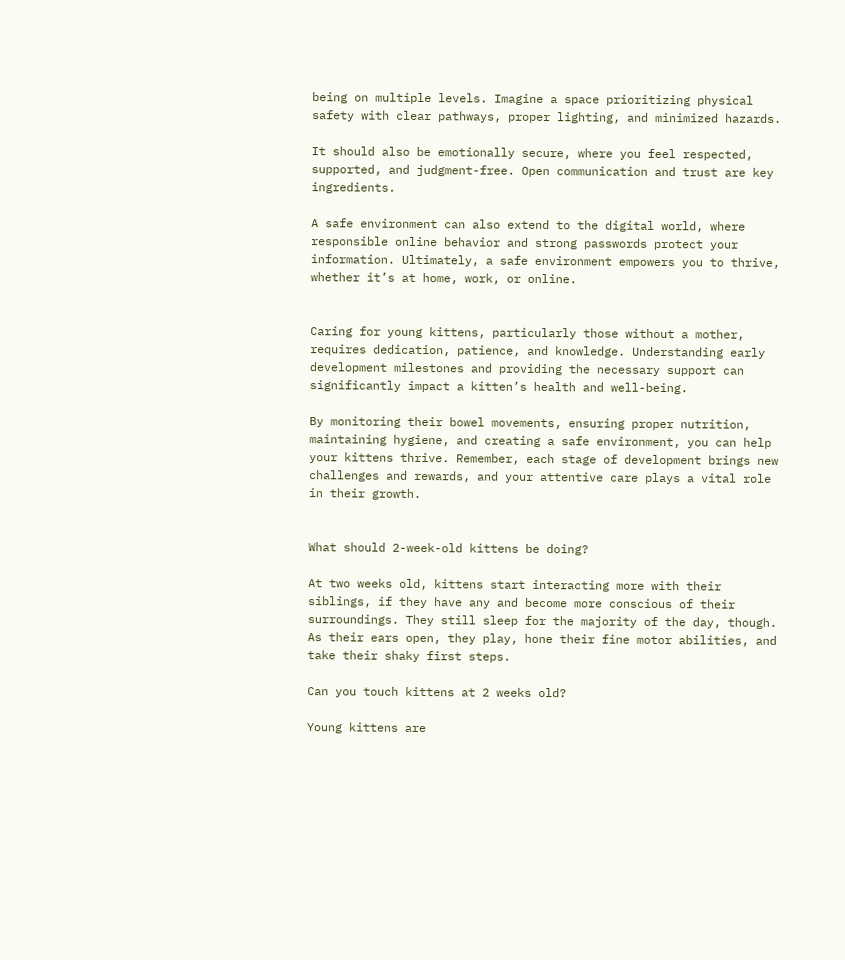being on multiple levels. Imagine a space prioritizing physical safety with clear pathways, proper lighting, and minimized hazards.

It should also be emotionally secure, where you feel respected, supported, and judgment-free. Open communication and trust are key ingredients.

A safe environment can also extend to the digital world, where responsible online behavior and strong passwords protect your information. Ultimately, a safe environment empowers you to thrive, whether it’s at home, work, or online.


Caring for young kittens, particularly those without a mother, requires dedication, patience, and knowledge. Understanding early development milestones and providing the necessary support can significantly impact a kitten’s health and well-being.

By monitoring their bowel movements, ensuring proper nutrition, maintaining hygiene, and creating a safe environment, you can help your kittens thrive. Remember, each stage of development brings new challenges and rewards, and your attentive care plays a vital role in their growth.


What should 2-week-old kittens be doing?

At two weeks old, kittens start interacting more with their siblings, if they have any and become more conscious of their surroundings. They still sleep for the majority of the day, though. As their ears open, they play, hone their fine motor abilities, and take their shaky first steps.

Can you touch kittens at 2 weeks old?

Young kittens are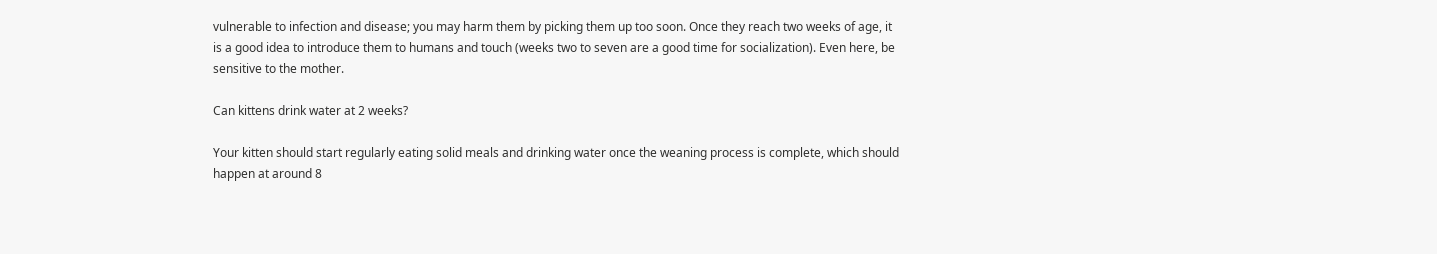vulnerable to infection and disease; you may harm them by picking them up too soon. Once they reach two weeks of age, it is a good idea to introduce them to humans and touch (weeks two to seven are a good time for socialization). Even here, be sensitive to the mother.

Can kittens drink water at 2 weeks?

Your kitten should start regularly eating solid meals and drinking water once the weaning process is complete, which should happen at around 8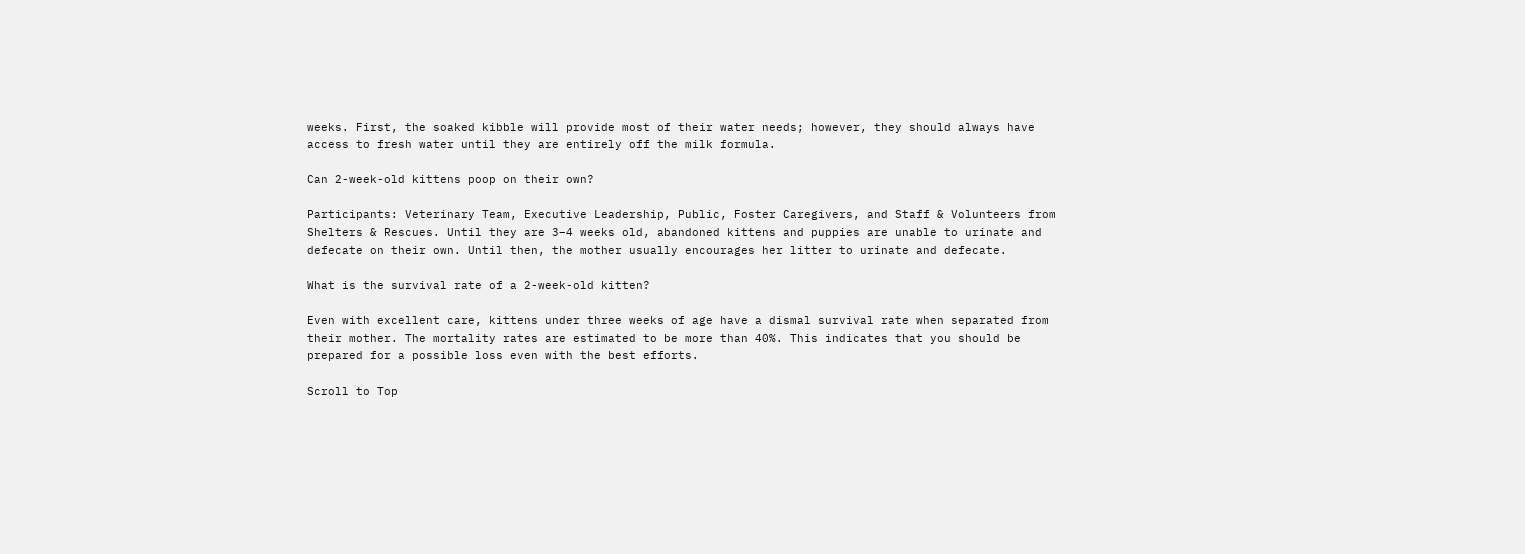weeks. First, the soaked kibble will provide most of their water needs; however, they should always have access to fresh water until they are entirely off the milk formula.

Can 2-week-old kittens poop on their own?

Participants: Veterinary Team, Executive Leadership, Public, Foster Caregivers, and Staff & Volunteers from Shelters & Rescues. Until they are 3–4 weeks old, abandoned kittens and puppies are unable to urinate and defecate on their own. Until then, the mother usually encourages her litter to urinate and defecate.

What is the survival rate of a 2-week-old kitten?

Even with excellent care, kittens under three weeks of age have a dismal survival rate when separated from their mother. The mortality rates are estimated to be more than 40%. This indicates that you should be prepared for a possible loss even with the best efforts.

Scroll to Top